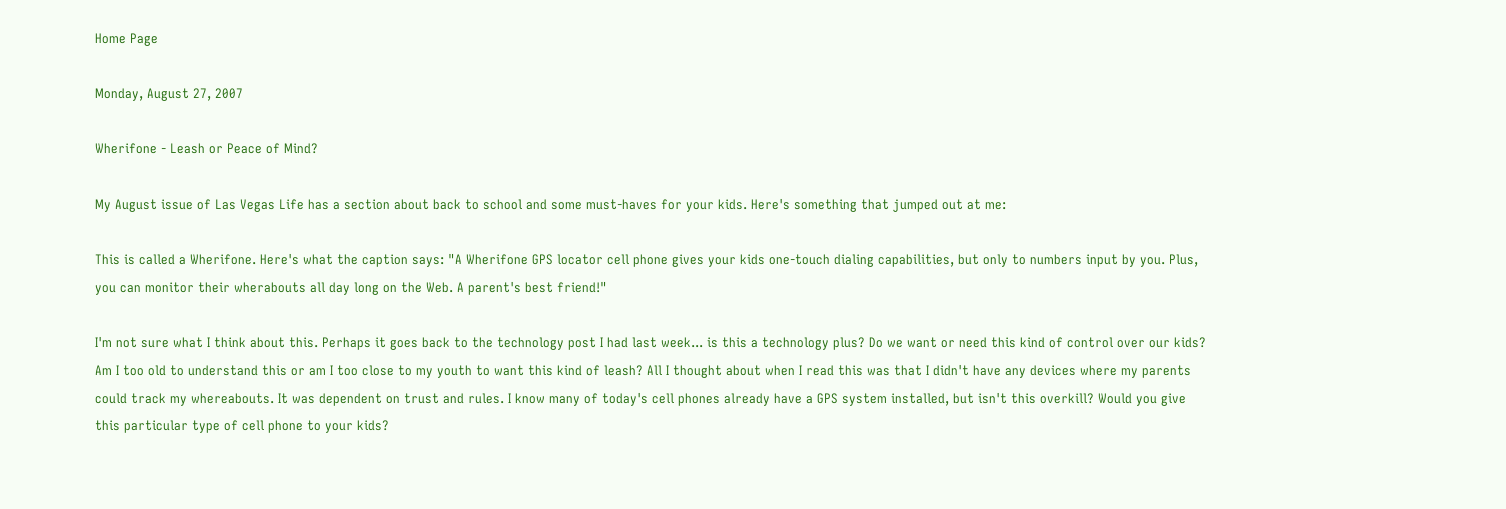Home Page

Monday, August 27, 2007

Wherifone - Leash or Peace of Mind?

My August issue of Las Vegas Life has a section about back to school and some must-haves for your kids. Here's something that jumped out at me:

This is called a Wherifone. Here's what the caption says: "A Wherifone GPS locator cell phone gives your kids one-touch dialing capabilities, but only to numbers input by you. Plus, you can monitor their wherabouts all day long on the Web. A parent's best friend!"

I'm not sure what I think about this. Perhaps it goes back to the technology post I had last week... is this a technology plus? Do we want or need this kind of control over our kids? Am I too old to understand this or am I too close to my youth to want this kind of leash? All I thought about when I read this was that I didn't have any devices where my parents could track my whereabouts. It was dependent on trust and rules. I know many of today's cell phones already have a GPS system installed, but isn't this overkill? Would you give this particular type of cell phone to your kids?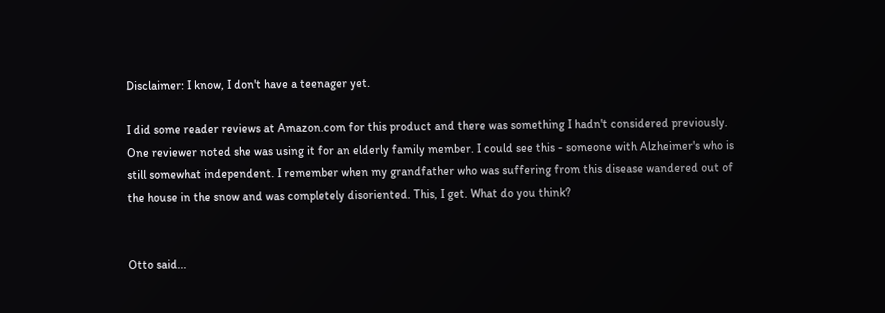Disclaimer: I know, I don't have a teenager yet.

I did some reader reviews at Amazon.com for this product and there was something I hadn't considered previously. One reviewer noted she was using it for an elderly family member. I could see this - someone with Alzheimer's who is still somewhat independent. I remember when my grandfather who was suffering from this disease wandered out of the house in the snow and was completely disoriented. This, I get. What do you think?


Otto said...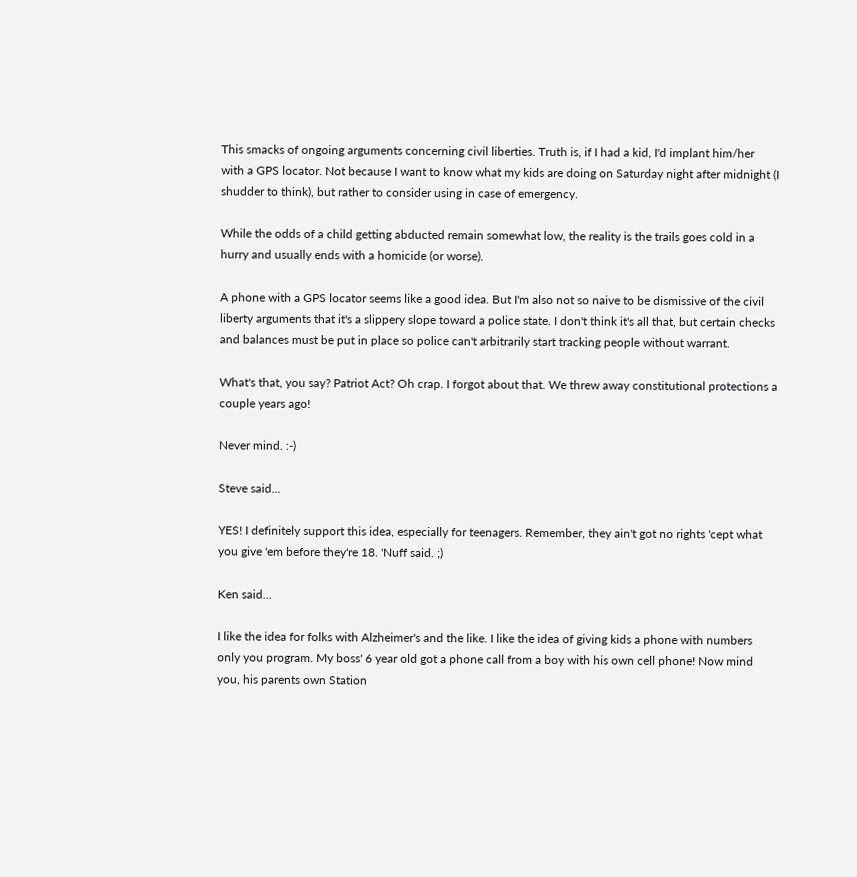This smacks of ongoing arguments concerning civil liberties. Truth is, if I had a kid, I'd implant him/her with a GPS locator. Not because I want to know what my kids are doing on Saturday night after midnight (I shudder to think), but rather to consider using in case of emergency.

While the odds of a child getting abducted remain somewhat low, the reality is the trails goes cold in a hurry and usually ends with a homicide (or worse).

A phone with a GPS locator seems like a good idea. But I'm also not so naive to be dismissive of the civil liberty arguments that it's a slippery slope toward a police state. I don't think it's all that, but certain checks and balances must be put in place so police can't arbitrarily start tracking people without warrant.

What's that, you say? Patriot Act? Oh crap. I forgot about that. We threw away constitutional protections a couple years ago!

Never mind. :-)

Steve said...

YES! I definitely support this idea, especially for teenagers. Remember, they ain't got no rights 'cept what you give 'em before they're 18. 'Nuff said. ;)

Ken said...

I like the idea for folks with Alzheimer's and the like. I like the idea of giving kids a phone with numbers only you program. My boss' 6 year old got a phone call from a boy with his own cell phone! Now mind you, his parents own Station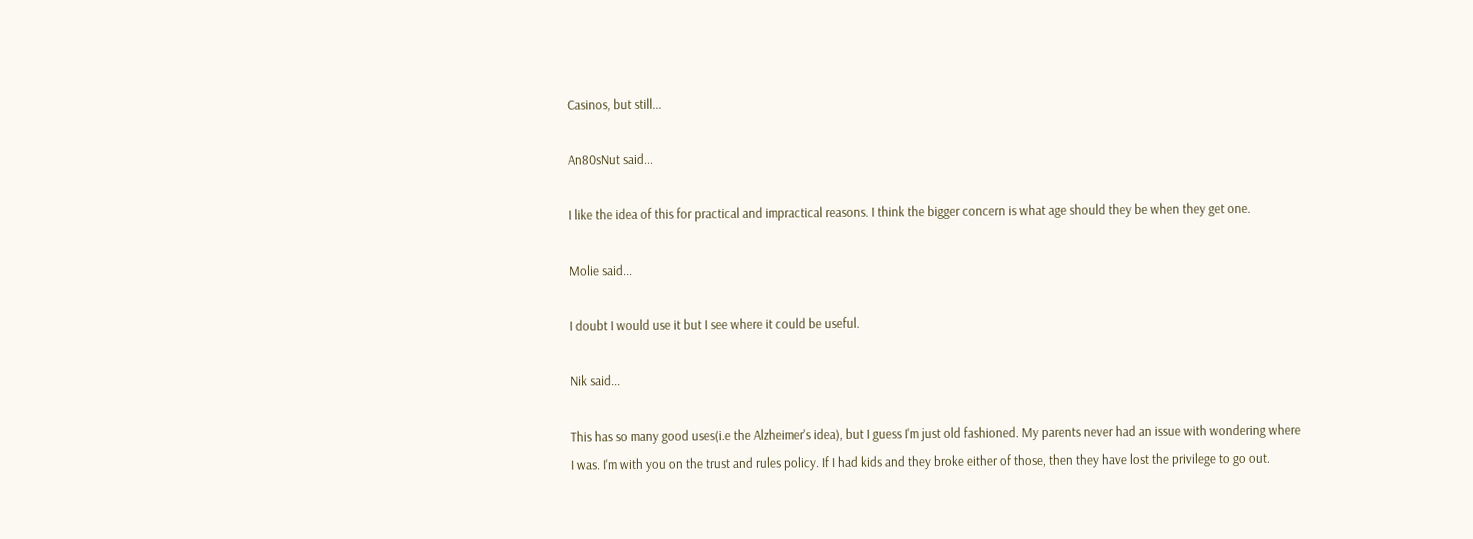Casinos, but still...

An80sNut said...

I like the idea of this for practical and impractical reasons. I think the bigger concern is what age should they be when they get one.

Molie said...

I doubt I would use it but I see where it could be useful.

Nik said...

This has so many good uses(i.e the Alzheimer's idea), but I guess I'm just old fashioned. My parents never had an issue with wondering where I was. I'm with you on the trust and rules policy. If I had kids and they broke either of those, then they have lost the privilege to go out.